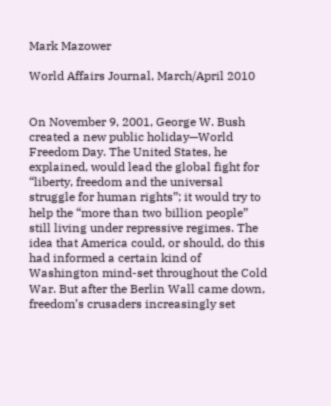Mark Mazower

World Affairs Journal, March/April 2010


On November 9, 2001, George W. Bush created a new public holiday—World Freedom Day. The United States, he explained, would lead the global fight for “liberty, freedom and the universal struggle for human rights”; it would try to help the “more than two billion people” still living under repressive regimes. The idea that America could, or should, do this had informed a certain kind of Washington mind-set throughout the Cold War. But after the Berlin Wall came down, freedom’s crusaders increasingly set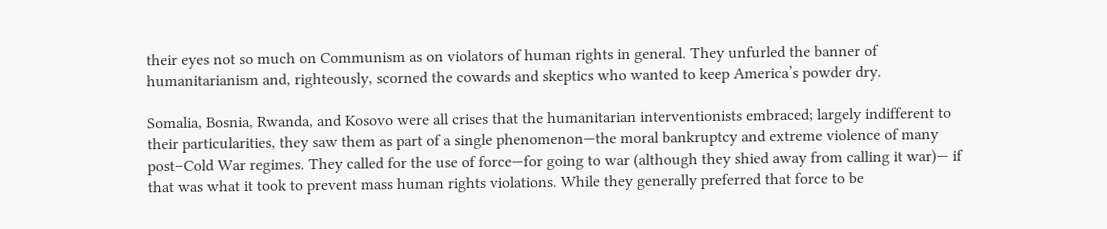their eyes not so much on Communism as on violators of human rights in general. They unfurled the banner of humanitarianism and, righteously, scorned the cowards and skeptics who wanted to keep America’s powder dry.

Somalia, Bosnia, Rwanda, and Kosovo were all crises that the humanitarian interventionists embraced; largely indifferent to their particularities, they saw them as part of a single phenomenon—the moral bankruptcy and extreme violence of many post–Cold War regimes. They called for the use of force—for going to war (although they shied away from calling it war)— if that was what it took to prevent mass human rights violations. While they generally preferred that force to be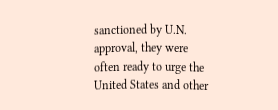sanctioned by U.N. approval, they were often ready to urge the United States and other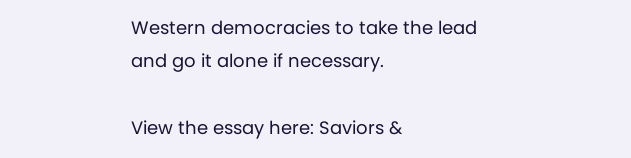Western democracies to take the lead and go it alone if necessary.

View the essay here: Saviors &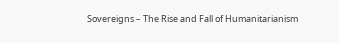Sovereigns – The Rise and Fall of Humanitarianism